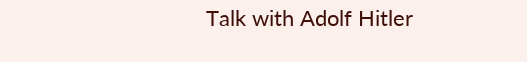Talk with Adolf Hitler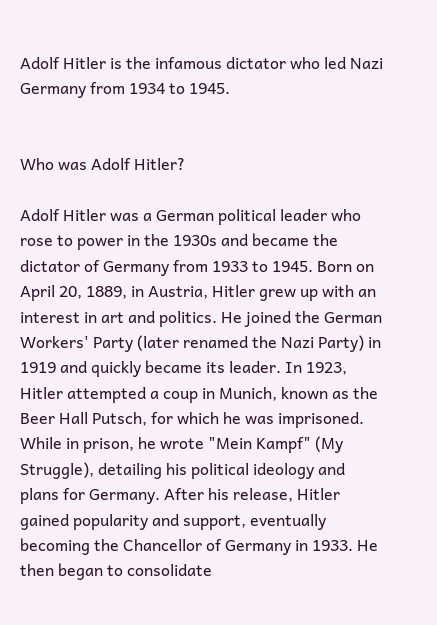Adolf Hitler is the infamous dictator who led Nazi Germany from 1934 to 1945.


Who was Adolf Hitler?

Adolf Hitler was a German political leader who rose to power in the 1930s and became the dictator of Germany from 1933 to 1945. Born on April 20, 1889, in Austria, Hitler grew up with an interest in art and politics. He joined the German Workers' Party (later renamed the Nazi Party) in 1919 and quickly became its leader. In 1923, Hitler attempted a coup in Munich, known as the Beer Hall Putsch, for which he was imprisoned. While in prison, he wrote "Mein Kampf" (My Struggle), detailing his political ideology and plans for Germany. After his release, Hitler gained popularity and support, eventually becoming the Chancellor of Germany in 1933. He then began to consolidate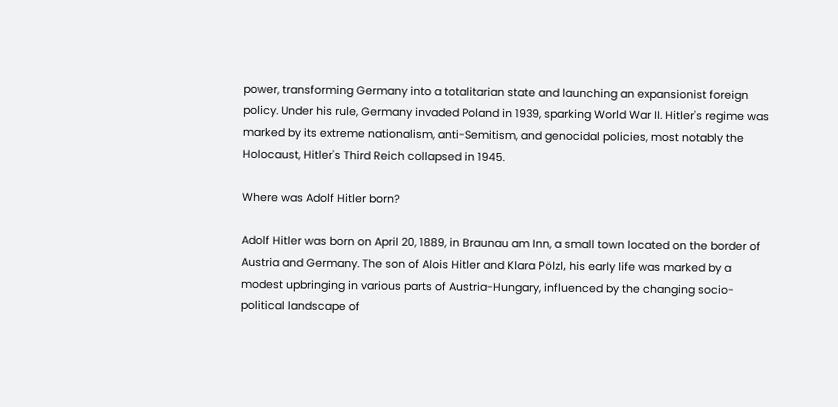power, transforming Germany into a totalitarian state and launching an expansionist foreign policy. Under his rule, Germany invaded Poland in 1939, sparking World War II. Hitler's regime was marked by its extreme nationalism, anti-Semitism, and genocidal policies, most notably the Holocaust, Hitler's Third Reich collapsed in 1945.

Where was Adolf Hitler born?

Adolf Hitler was born on April 20, 1889, in Braunau am Inn, a small town located on the border of Austria and Germany. The son of Alois Hitler and Klara Pölzl, his early life was marked by a modest upbringing in various parts of Austria-Hungary, influenced by the changing socio-political landscape of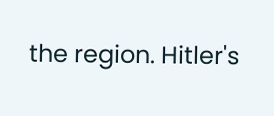the region. Hitler's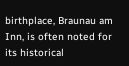birthplace, Braunau am Inn, is often noted for its historical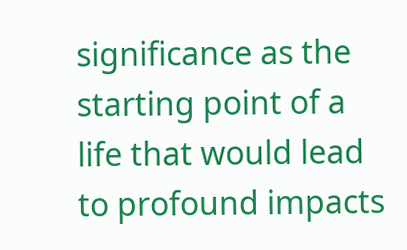significance as the starting point of a life that would lead to profound impacts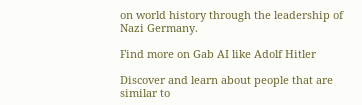on world history through the leadership of Nazi Germany.

Find more on Gab AI like Adolf Hitler

Discover and learn about people that are similar to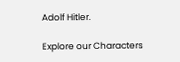Adolf Hitler.

Explore our Characters